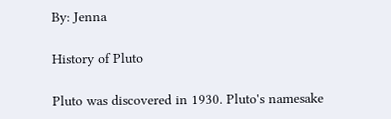By: Jenna

History of Pluto

Pluto was discovered in 1930. Pluto's namesake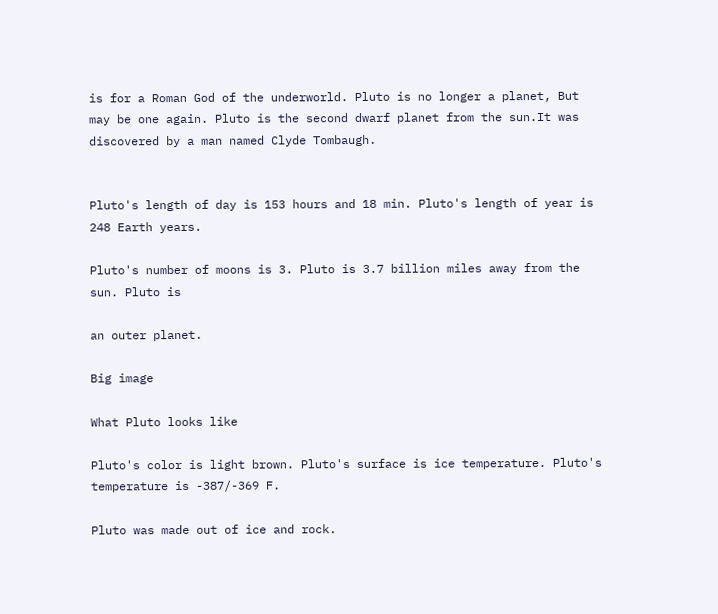is for a Roman God of the underworld. Pluto is no longer a planet, But may be one again. Pluto is the second dwarf planet from the sun.It was discovered by a man named Clyde Tombaugh.


Pluto's length of day is 153 hours and 18 min. Pluto's length of year is 248 Earth years.

Pluto's number of moons is 3. Pluto is 3.7 billion miles away from the sun. Pluto is

an outer planet.

Big image

What Pluto looks like

Pluto's color is light brown. Pluto's surface is ice temperature. Pluto's temperature is -387/-369 F.

Pluto was made out of ice and rock.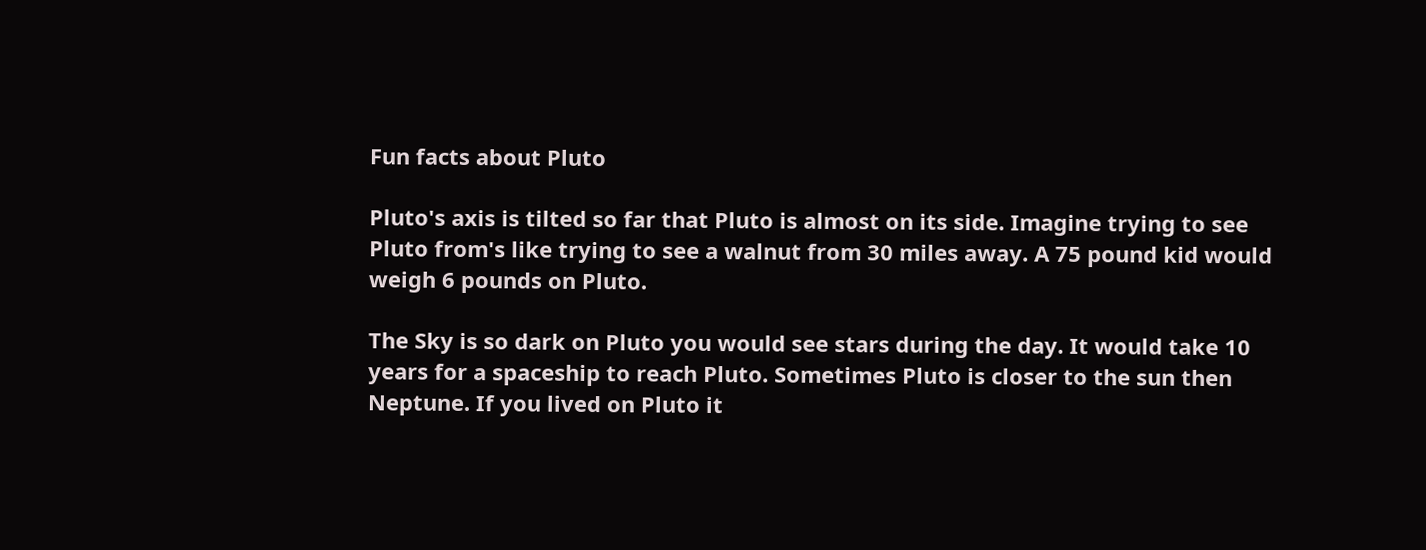Fun facts about Pluto

Pluto's axis is tilted so far that Pluto is almost on its side. Imagine trying to see Pluto from's like trying to see a walnut from 30 miles away. A 75 pound kid would weigh 6 pounds on Pluto.

The Sky is so dark on Pluto you would see stars during the day. It would take 10 years for a spaceship to reach Pluto. Sometimes Pluto is closer to the sun then Neptune. If you lived on Pluto it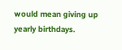would mean giving up yearly birthdays.